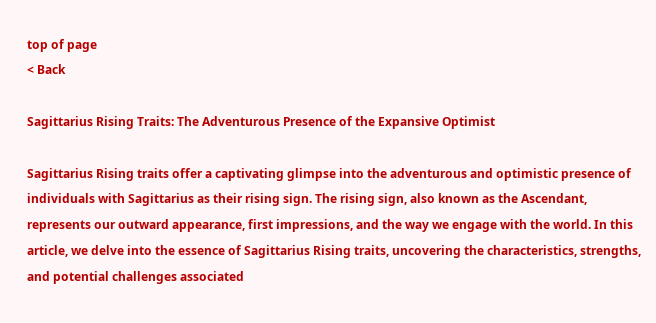top of page
< Back

Sagittarius Rising Traits: The Adventurous Presence of the Expansive Optimist

Sagittarius Rising traits offer a captivating glimpse into the adventurous and optimistic presence of individuals with Sagittarius as their rising sign. The rising sign, also known as the Ascendant, represents our outward appearance, first impressions, and the way we engage with the world. In this article, we delve into the essence of Sagittarius Rising traits, uncovering the characteristics, strengths, and potential challenges associated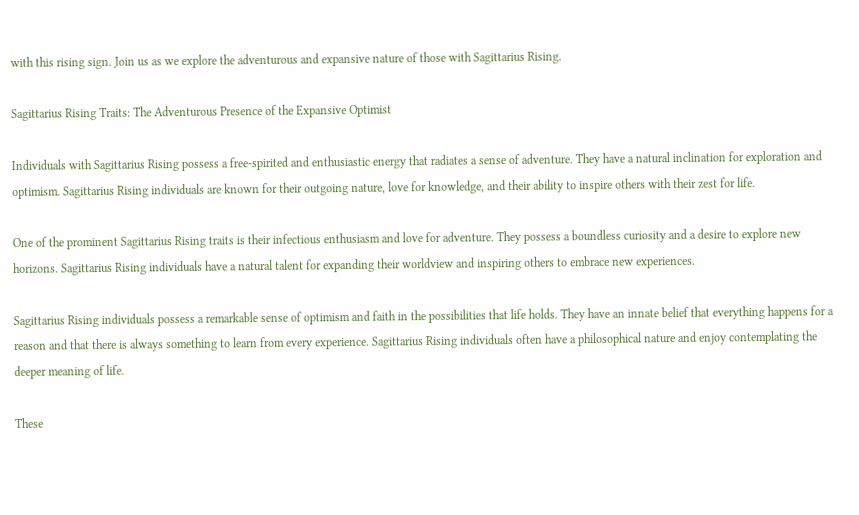with this rising sign. Join us as we explore the adventurous and expansive nature of those with Sagittarius Rising.

Sagittarius Rising Traits: The Adventurous Presence of the Expansive Optimist

Individuals with Sagittarius Rising possess a free-spirited and enthusiastic energy that radiates a sense of adventure. They have a natural inclination for exploration and optimism. Sagittarius Rising individuals are known for their outgoing nature, love for knowledge, and their ability to inspire others with their zest for life.

One of the prominent Sagittarius Rising traits is their infectious enthusiasm and love for adventure. They possess a boundless curiosity and a desire to explore new horizons. Sagittarius Rising individuals have a natural talent for expanding their worldview and inspiring others to embrace new experiences.

Sagittarius Rising individuals possess a remarkable sense of optimism and faith in the possibilities that life holds. They have an innate belief that everything happens for a reason and that there is always something to learn from every experience. Sagittarius Rising individuals often have a philosophical nature and enjoy contemplating the deeper meaning of life.

These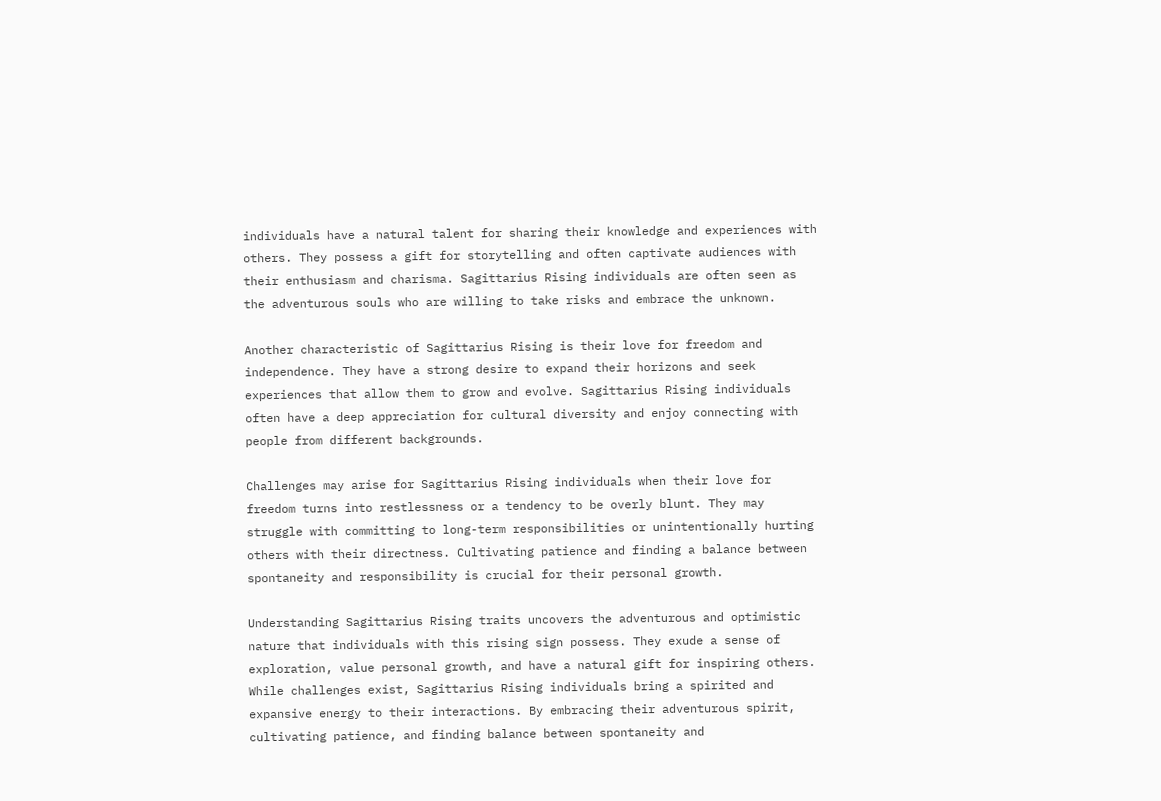individuals have a natural talent for sharing their knowledge and experiences with others. They possess a gift for storytelling and often captivate audiences with their enthusiasm and charisma. Sagittarius Rising individuals are often seen as the adventurous souls who are willing to take risks and embrace the unknown.

Another characteristic of Sagittarius Rising is their love for freedom and independence. They have a strong desire to expand their horizons and seek experiences that allow them to grow and evolve. Sagittarius Rising individuals often have a deep appreciation for cultural diversity and enjoy connecting with people from different backgrounds.

Challenges may arise for Sagittarius Rising individuals when their love for freedom turns into restlessness or a tendency to be overly blunt. They may struggle with committing to long-term responsibilities or unintentionally hurting others with their directness. Cultivating patience and finding a balance between spontaneity and responsibility is crucial for their personal growth.

Understanding Sagittarius Rising traits uncovers the adventurous and optimistic nature that individuals with this rising sign possess. They exude a sense of exploration, value personal growth, and have a natural gift for inspiring others. While challenges exist, Sagittarius Rising individuals bring a spirited and expansive energy to their interactions. By embracing their adventurous spirit, cultivating patience, and finding balance between spontaneity and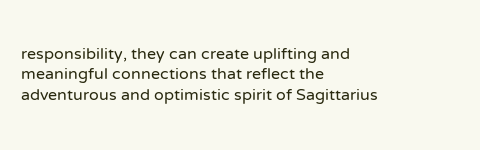responsibility, they can create uplifting and meaningful connections that reflect the adventurous and optimistic spirit of Sagittarius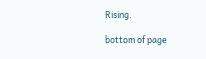Rising.

bottom of page